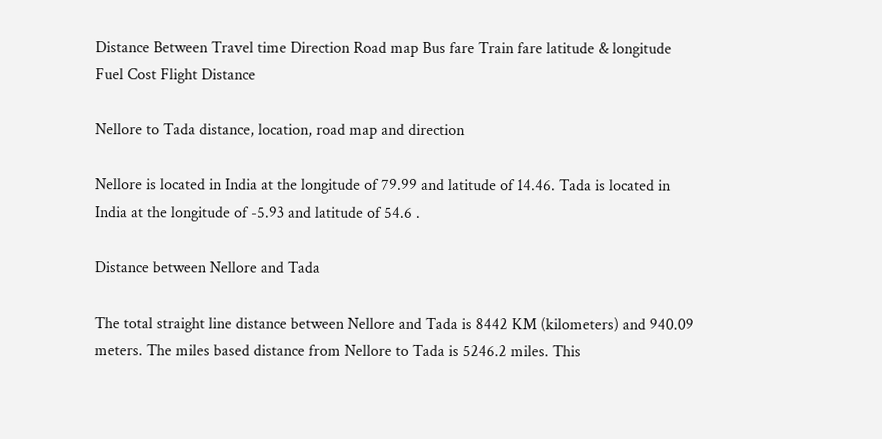Distance Between Travel time Direction Road map Bus fare Train fare latitude & longitude Fuel Cost Flight Distance

Nellore to Tada distance, location, road map and direction

Nellore is located in India at the longitude of 79.99 and latitude of 14.46. Tada is located in India at the longitude of -5.93 and latitude of 54.6 .

Distance between Nellore and Tada

The total straight line distance between Nellore and Tada is 8442 KM (kilometers) and 940.09 meters. The miles based distance from Nellore to Tada is 5246.2 miles. This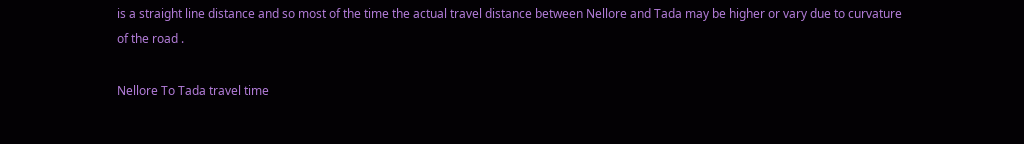is a straight line distance and so most of the time the actual travel distance between Nellore and Tada may be higher or vary due to curvature of the road .

Nellore To Tada travel time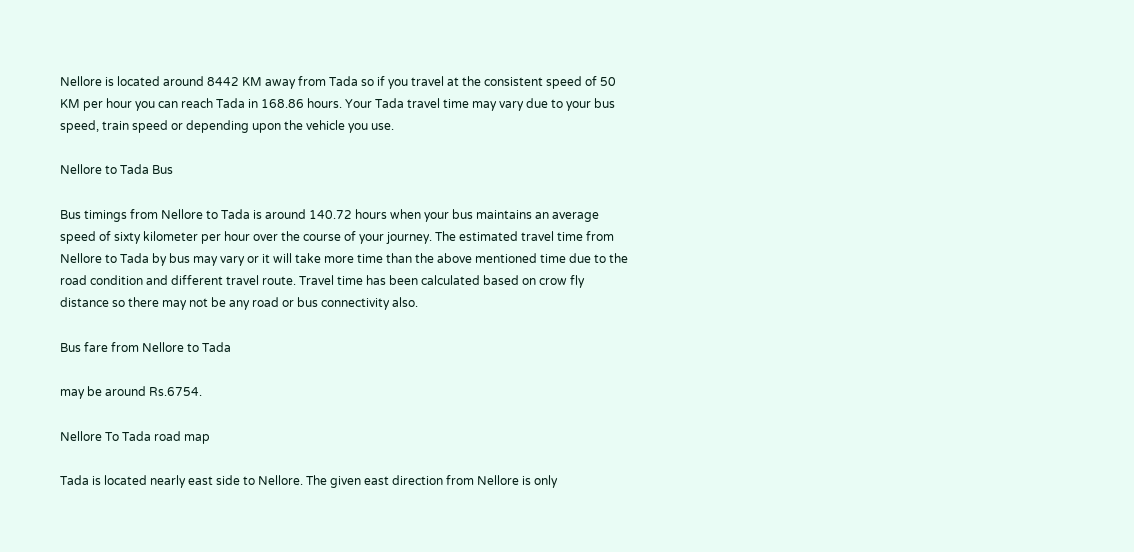Nellore is located around 8442 KM away from Tada so if you travel at the consistent speed of 50 KM per hour you can reach Tada in 168.86 hours. Your Tada travel time may vary due to your bus speed, train speed or depending upon the vehicle you use.

Nellore to Tada Bus

Bus timings from Nellore to Tada is around 140.72 hours when your bus maintains an average speed of sixty kilometer per hour over the course of your journey. The estimated travel time from Nellore to Tada by bus may vary or it will take more time than the above mentioned time due to the road condition and different travel route. Travel time has been calculated based on crow fly distance so there may not be any road or bus connectivity also.

Bus fare from Nellore to Tada

may be around Rs.6754.

Nellore To Tada road map

Tada is located nearly east side to Nellore. The given east direction from Nellore is only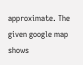approximate. The given google map shows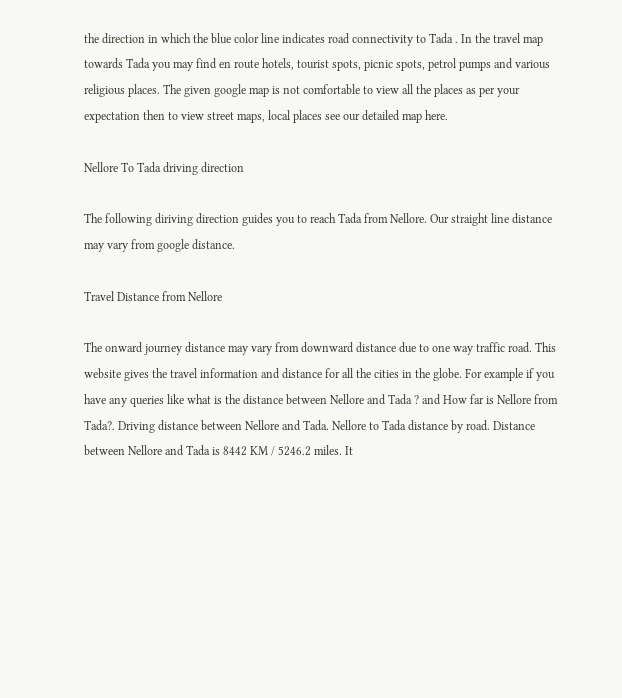the direction in which the blue color line indicates road connectivity to Tada . In the travel map towards Tada you may find en route hotels, tourist spots, picnic spots, petrol pumps and various religious places. The given google map is not comfortable to view all the places as per your expectation then to view street maps, local places see our detailed map here.

Nellore To Tada driving direction

The following diriving direction guides you to reach Tada from Nellore. Our straight line distance may vary from google distance.

Travel Distance from Nellore

The onward journey distance may vary from downward distance due to one way traffic road. This website gives the travel information and distance for all the cities in the globe. For example if you have any queries like what is the distance between Nellore and Tada ? and How far is Nellore from Tada?. Driving distance between Nellore and Tada. Nellore to Tada distance by road. Distance between Nellore and Tada is 8442 KM / 5246.2 miles. It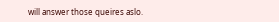will answer those queires aslo.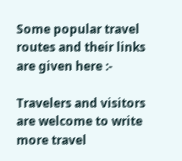Some popular travel routes and their links are given here :-

Travelers and visitors are welcome to write more travel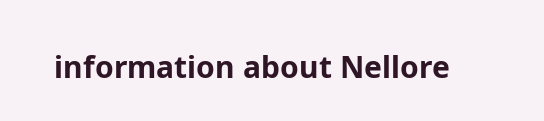information about Nellore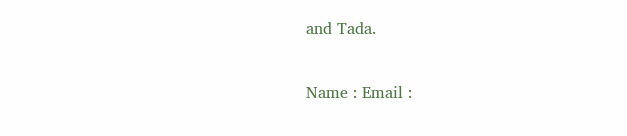and Tada.

Name : Email :